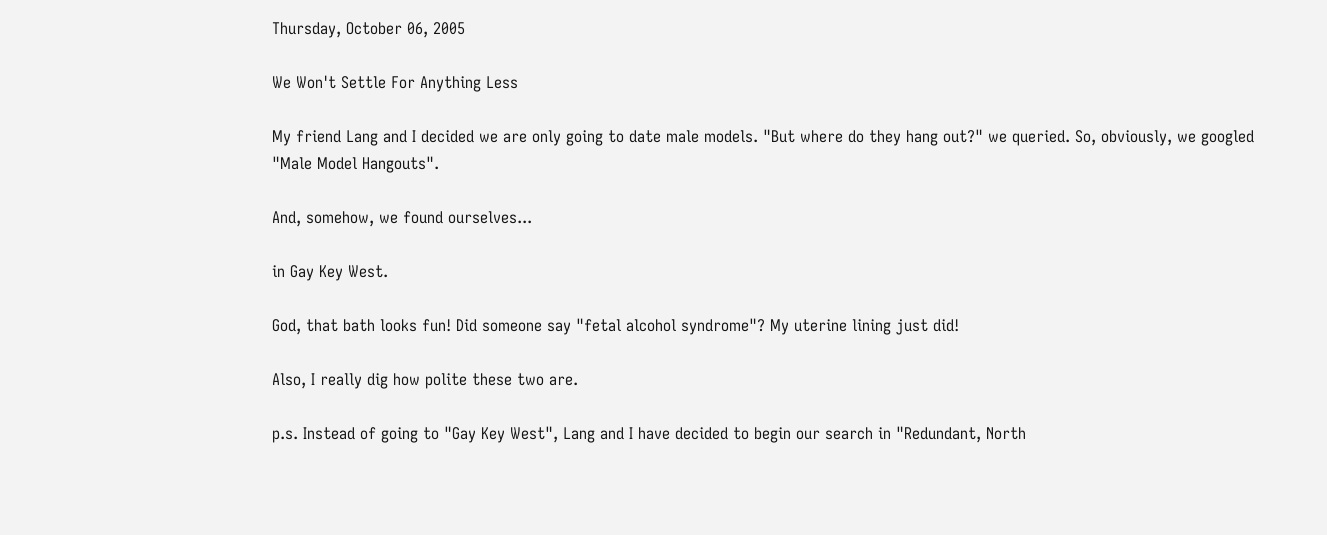Thursday, October 06, 2005

We Won't Settle For Anything Less

My friend Lang and I decided we are only going to date male models. "But where do they hang out?" we queried. So, obviously, we googled "Male Model Hangouts".

And, somehow, we found ourselves...

in Gay Key West.

God, that bath looks fun! Did someone say "fetal alcohol syndrome"? My uterine lining just did!

Also, I really dig how polite these two are.

p.s. Instead of going to "Gay Key West", Lang and I have decided to begin our search in "Redundant, North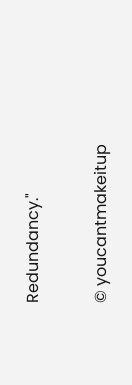Redundancy."

© youcantmakeitup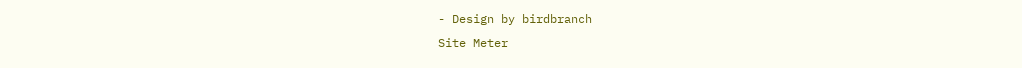- Design by birdbranch
Site Meter